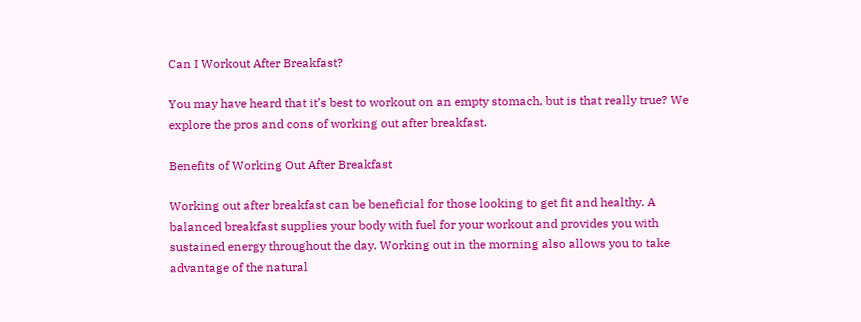Can I Workout After Breakfast?

You may have heard that it’s best to workout on an empty stomach, but is that really true? We explore the pros and cons of working out after breakfast.

Benefits of Working Out After Breakfast

Working out after breakfast can be beneficial for those looking to get fit and healthy. A balanced breakfast supplies your body with fuel for your workout and provides you with sustained energy throughout the day. Working out in the morning also allows you to take advantage of the natural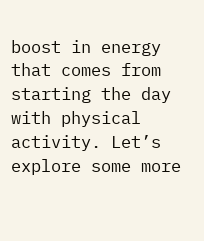boost in energy that comes from starting the day with physical activity. Let’s explore some more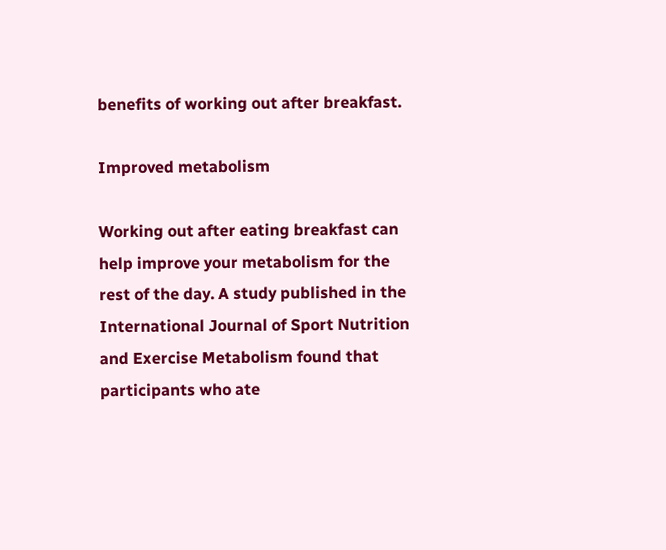benefits of working out after breakfast.

Improved metabolism

Working out after eating breakfast can help improve your metabolism for the rest of the day. A study published in the International Journal of Sport Nutrition and Exercise Metabolism found that participants who ate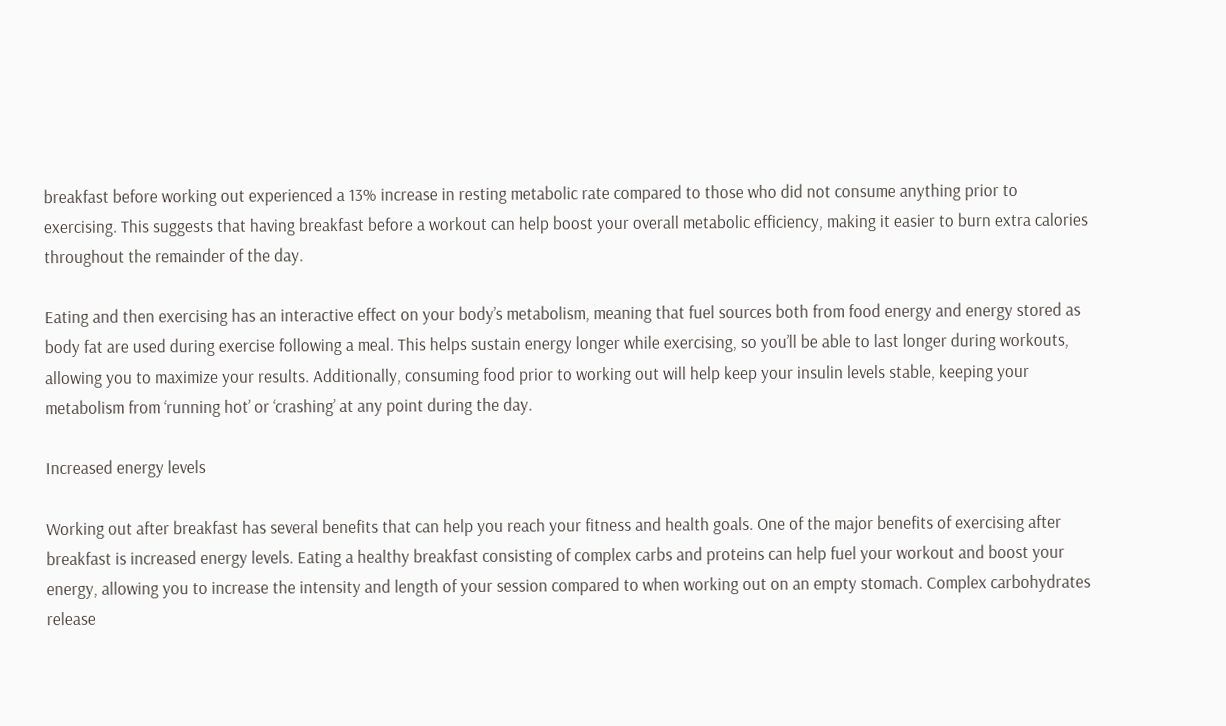breakfast before working out experienced a 13% increase in resting metabolic rate compared to those who did not consume anything prior to exercising. This suggests that having breakfast before a workout can help boost your overall metabolic efficiency, making it easier to burn extra calories throughout the remainder of the day.

Eating and then exercising has an interactive effect on your body’s metabolism, meaning that fuel sources both from food energy and energy stored as body fat are used during exercise following a meal. This helps sustain energy longer while exercising, so you’ll be able to last longer during workouts, allowing you to maximize your results. Additionally, consuming food prior to working out will help keep your insulin levels stable, keeping your metabolism from ‘running hot’ or ‘crashing’ at any point during the day.

Increased energy levels

Working out after breakfast has several benefits that can help you reach your fitness and health goals. One of the major benefits of exercising after breakfast is increased energy levels. Eating a healthy breakfast consisting of complex carbs and proteins can help fuel your workout and boost your energy, allowing you to increase the intensity and length of your session compared to when working out on an empty stomach. Complex carbohydrates release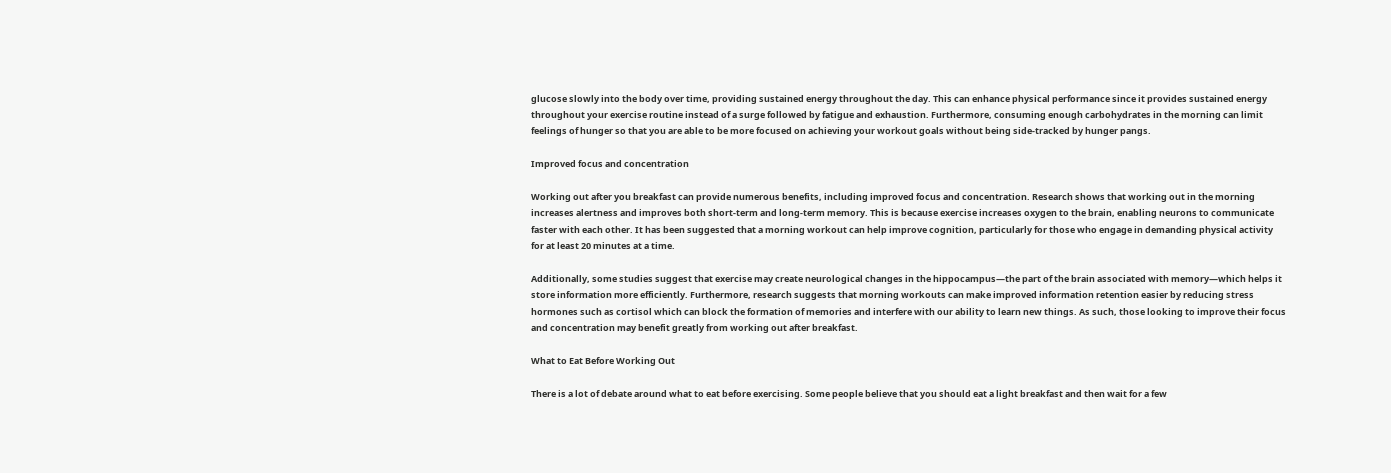glucose slowly into the body over time, providing sustained energy throughout the day. This can enhance physical performance since it provides sustained energy throughout your exercise routine instead of a surge followed by fatigue and exhaustion. Furthermore, consuming enough carbohydrates in the morning can limit feelings of hunger so that you are able to be more focused on achieving your workout goals without being side-tracked by hunger pangs.

Improved focus and concentration

Working out after you breakfast can provide numerous benefits, including improved focus and concentration. Research shows that working out in the morning increases alertness and improves both short-term and long-term memory. This is because exercise increases oxygen to the brain, enabling neurons to communicate faster with each other. It has been suggested that a morning workout can help improve cognition, particularly for those who engage in demanding physical activity for at least 20 minutes at a time.

Additionally, some studies suggest that exercise may create neurological changes in the hippocampus—the part of the brain associated with memory—which helps it store information more efficiently. Furthermore, research suggests that morning workouts can make improved information retention easier by reducing stress hormones such as cortisol which can block the formation of memories and interfere with our ability to learn new things. As such, those looking to improve their focus and concentration may benefit greatly from working out after breakfast.

What to Eat Before Working Out

There is a lot of debate around what to eat before exercising. Some people believe that you should eat a light breakfast and then wait for a few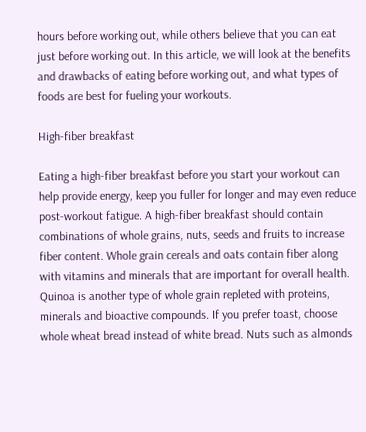hours before working out, while others believe that you can eat just before working out. In this article, we will look at the benefits and drawbacks of eating before working out, and what types of foods are best for fueling your workouts.

High-fiber breakfast

Eating a high-fiber breakfast before you start your workout can help provide energy, keep you fuller for longer and may even reduce post-workout fatigue. A high-fiber breakfast should contain combinations of whole grains, nuts, seeds and fruits to increase fiber content. Whole grain cereals and oats contain fiber along with vitamins and minerals that are important for overall health. Quinoa is another type of whole grain repleted with proteins, minerals and bioactive compounds. If you prefer toast, choose whole wheat bread instead of white bread. Nuts such as almonds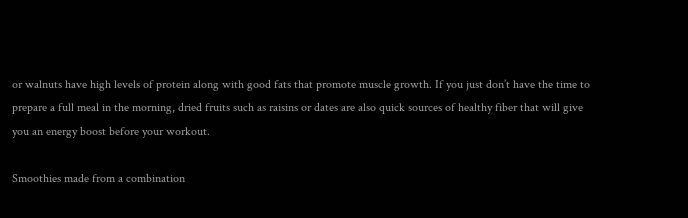or walnuts have high levels of protein along with good fats that promote muscle growth. If you just don’t have the time to prepare a full meal in the morning, dried fruits such as raisins or dates are also quick sources of healthy fiber that will give you an energy boost before your workout.

Smoothies made from a combination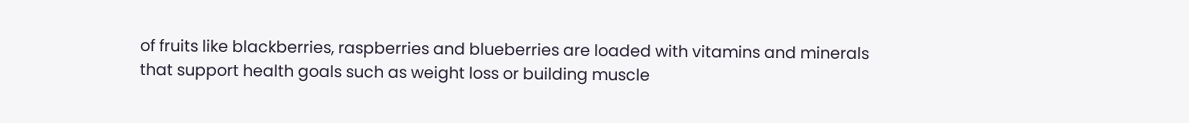of fruits like blackberries, raspberries and blueberries are loaded with vitamins and minerals that support health goals such as weight loss or building muscle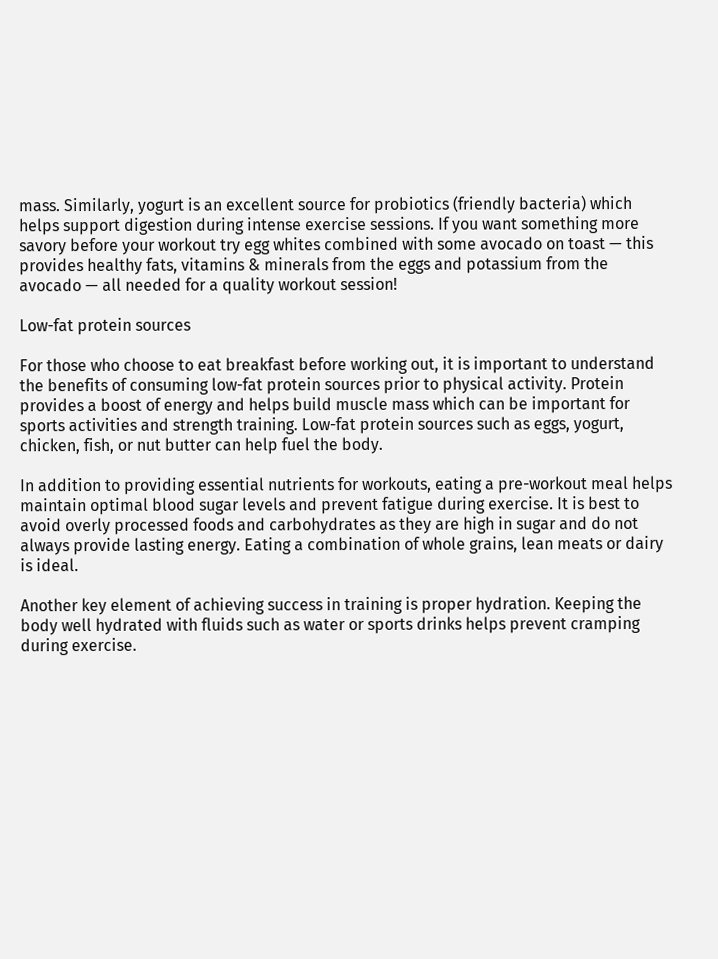mass. Similarly, yogurt is an excellent source for probiotics (friendly bacteria) which helps support digestion during intense exercise sessions. If you want something more savory before your workout try egg whites combined with some avocado on toast — this provides healthy fats, vitamins & minerals from the eggs and potassium from the avocado — all needed for a quality workout session!

Low-fat protein sources

For those who choose to eat breakfast before working out, it is important to understand the benefits of consuming low-fat protein sources prior to physical activity. Protein provides a boost of energy and helps build muscle mass which can be important for sports activities and strength training. Low-fat protein sources such as eggs, yogurt, chicken, fish, or nut butter can help fuel the body.

In addition to providing essential nutrients for workouts, eating a pre-workout meal helps maintain optimal blood sugar levels and prevent fatigue during exercise. It is best to avoid overly processed foods and carbohydrates as they are high in sugar and do not always provide lasting energy. Eating a combination of whole grains, lean meats or dairy is ideal.

Another key element of achieving success in training is proper hydration. Keeping the body well hydrated with fluids such as water or sports drinks helps prevent cramping during exercise.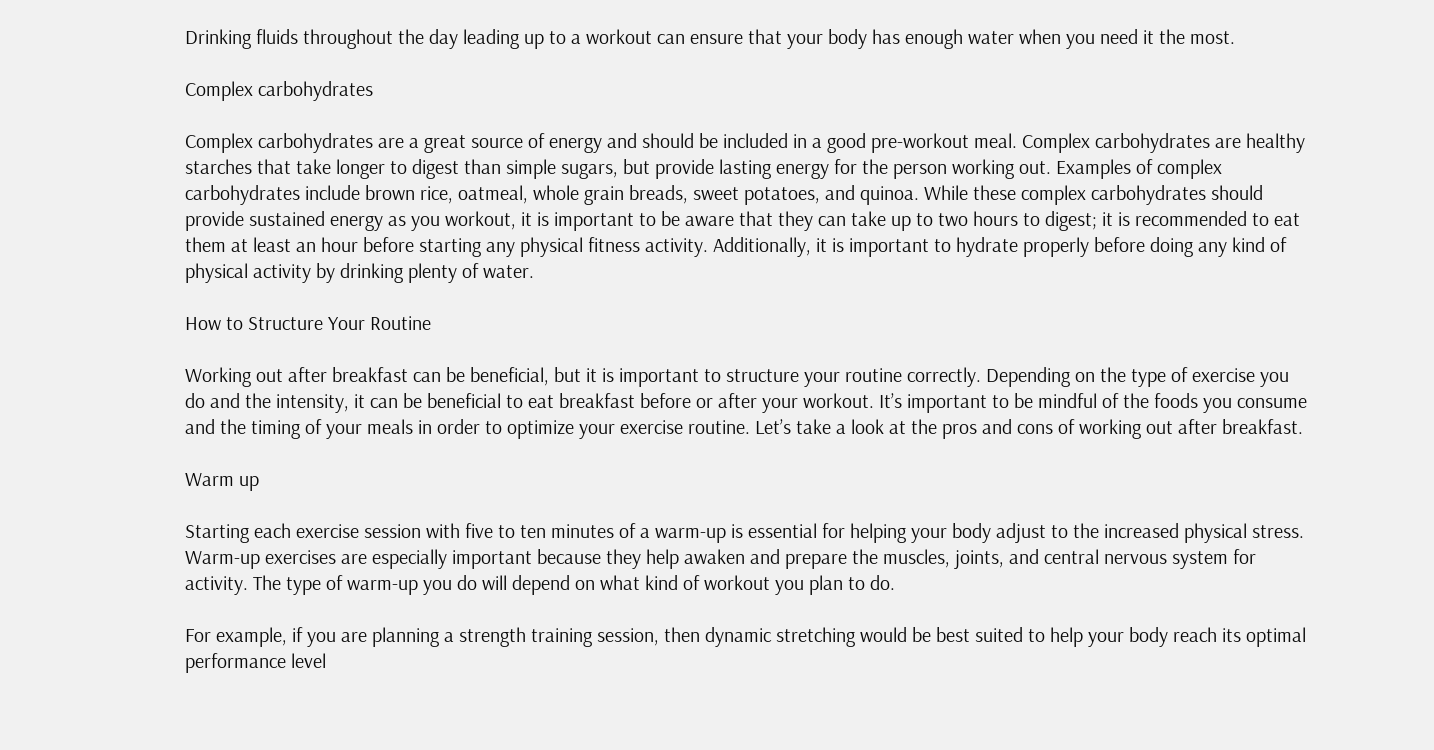Drinking fluids throughout the day leading up to a workout can ensure that your body has enough water when you need it the most.

Complex carbohydrates

Complex carbohydrates are a great source of energy and should be included in a good pre-workout meal. Complex carbohydrates are healthy starches that take longer to digest than simple sugars, but provide lasting energy for the person working out. Examples of complex carbohydrates include brown rice, oatmeal, whole grain breads, sweet potatoes, and quinoa. While these complex carbohydrates should provide sustained energy as you workout, it is important to be aware that they can take up to two hours to digest; it is recommended to eat them at least an hour before starting any physical fitness activity. Additionally, it is important to hydrate properly before doing any kind of physical activity by drinking plenty of water.

How to Structure Your Routine

Working out after breakfast can be beneficial, but it is important to structure your routine correctly. Depending on the type of exercise you do and the intensity, it can be beneficial to eat breakfast before or after your workout. It’s important to be mindful of the foods you consume and the timing of your meals in order to optimize your exercise routine. Let’s take a look at the pros and cons of working out after breakfast.

Warm up

Starting each exercise session with five to ten minutes of a warm-up is essential for helping your body adjust to the increased physical stress. Warm-up exercises are especially important because they help awaken and prepare the muscles, joints, and central nervous system for activity. The type of warm-up you do will depend on what kind of workout you plan to do.

For example, if you are planning a strength training session, then dynamic stretching would be best suited to help your body reach its optimal performance level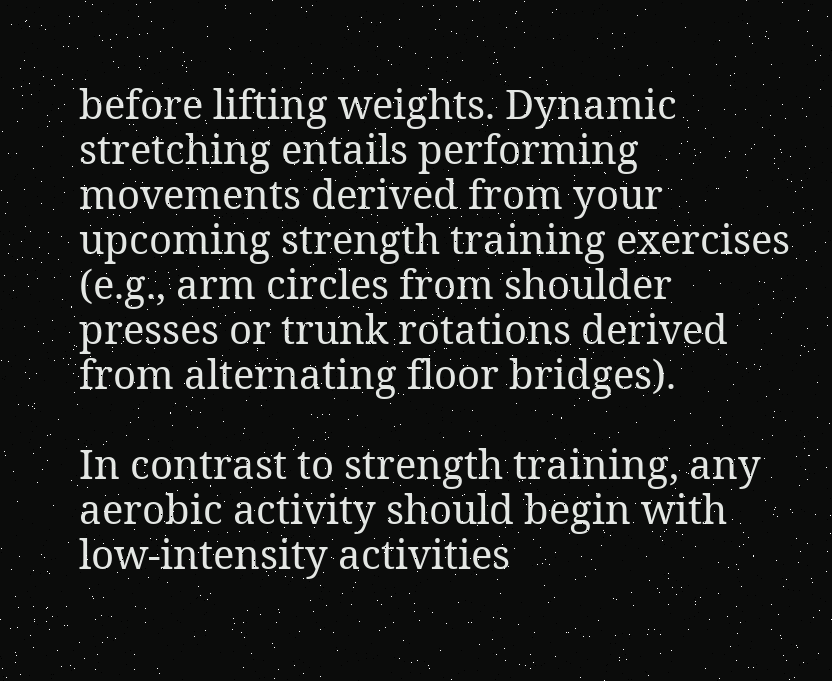before lifting weights. Dynamic stretching entails performing movements derived from your upcoming strength training exercises (e.g., arm circles from shoulder presses or trunk rotations derived from alternating floor bridges).

In contrast to strength training, any aerobic activity should begin with low-intensity activities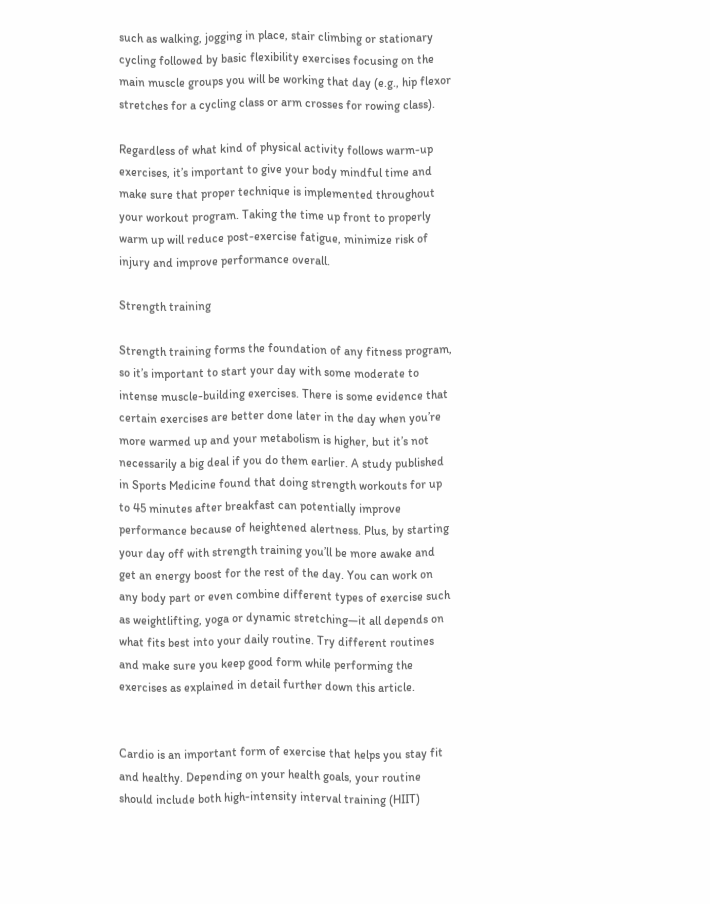such as walking, jogging in place, stair climbing or stationary cycling followed by basic flexibility exercises focusing on the main muscle groups you will be working that day (e.g., hip flexor stretches for a cycling class or arm crosses for rowing class).

Regardless of what kind of physical activity follows warm-up exercises, it’s important to give your body mindful time and make sure that proper technique is implemented throughout your workout program. Taking the time up front to properly warm up will reduce post-exercise fatigue, minimize risk of injury and improve performance overall.

Strength training

Strength training forms the foundation of any fitness program, so it’s important to start your day with some moderate to intense muscle-building exercises. There is some evidence that certain exercises are better done later in the day when you’re more warmed up and your metabolism is higher, but it’s not necessarily a big deal if you do them earlier. A study published in Sports Medicine found that doing strength workouts for up to 45 minutes after breakfast can potentially improve performance because of heightened alertness. Plus, by starting your day off with strength training you’ll be more awake and get an energy boost for the rest of the day. You can work on any body part or even combine different types of exercise such as weightlifting, yoga or dynamic stretching—it all depends on what fits best into your daily routine. Try different routines and make sure you keep good form while performing the exercises as explained in detail further down this article.


Cardio is an important form of exercise that helps you stay fit and healthy. Depending on your health goals, your routine should include both high-intensity interval training (HIIT)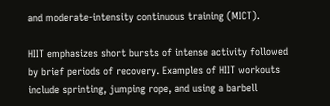and moderate-intensity continuous training (MICT).

HIIT emphasizes short bursts of intense activity followed by brief periods of recovery. Examples of HIIT workouts include sprinting, jumping rope, and using a barbell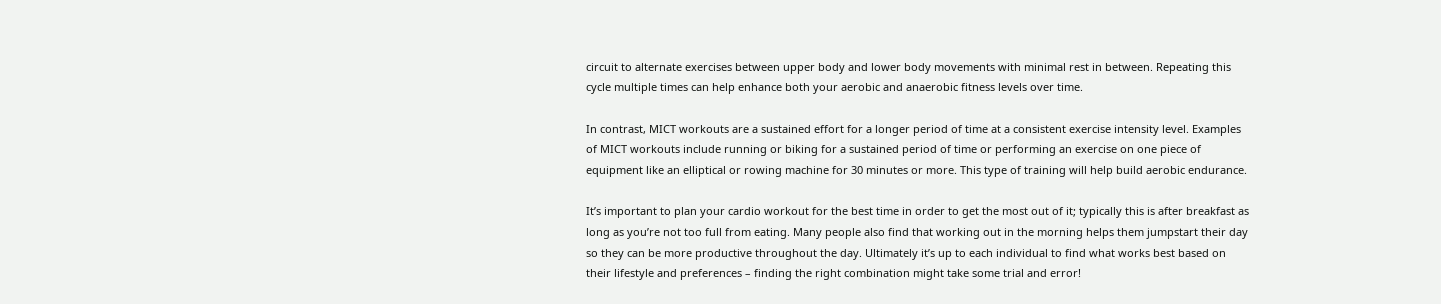circuit to alternate exercises between upper body and lower body movements with minimal rest in between. Repeating this cycle multiple times can help enhance both your aerobic and anaerobic fitness levels over time.

In contrast, MICT workouts are a sustained effort for a longer period of time at a consistent exercise intensity level. Examples of MICT workouts include running or biking for a sustained period of time or performing an exercise on one piece of equipment like an elliptical or rowing machine for 30 minutes or more. This type of training will help build aerobic endurance.

It’s important to plan your cardio workout for the best time in order to get the most out of it; typically this is after breakfast as long as you’re not too full from eating. Many people also find that working out in the morning helps them jumpstart their day so they can be more productive throughout the day. Ultimately it’s up to each individual to find what works best based on their lifestyle and preferences – finding the right combination might take some trial and error!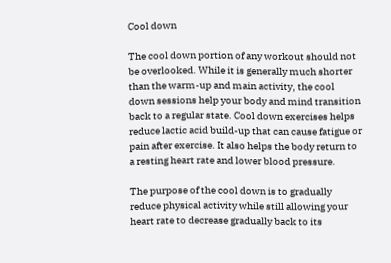Cool down

The cool down portion of any workout should not be overlooked. While it is generally much shorter than the warm-up and main activity, the cool down sessions help your body and mind transition back to a regular state. Cool down exercises helps reduce lactic acid build-up that can cause fatigue or pain after exercise. It also helps the body return to a resting heart rate and lower blood pressure.

The purpose of the cool down is to gradually reduce physical activity while still allowing your heart rate to decrease gradually back to its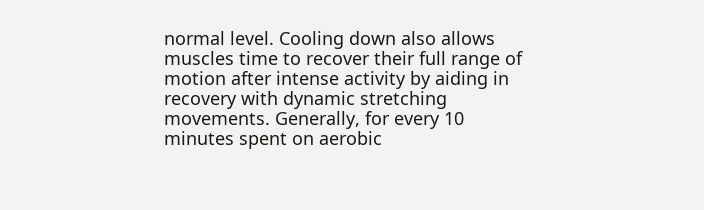normal level. Cooling down also allows muscles time to recover their full range of motion after intense activity by aiding in recovery with dynamic stretching movements. Generally, for every 10 minutes spent on aerobic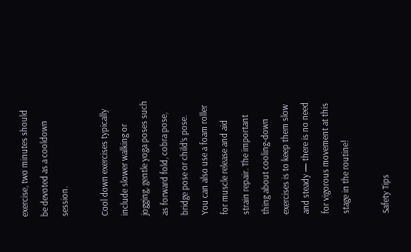exercise, two minutes should be devoted as a cooldown session.

Cool down exercises typically include slower walking or jogging, gentle yoga poses such as forward fold, cobra pose, bridge pose or child’s pose. You can also use a foam roller for muscle release and aid strain repair. The important thing about cooling-down exercises is to keep them slow and steady — there is no need for vigorous movement at this stage in the routine!

Safety Tips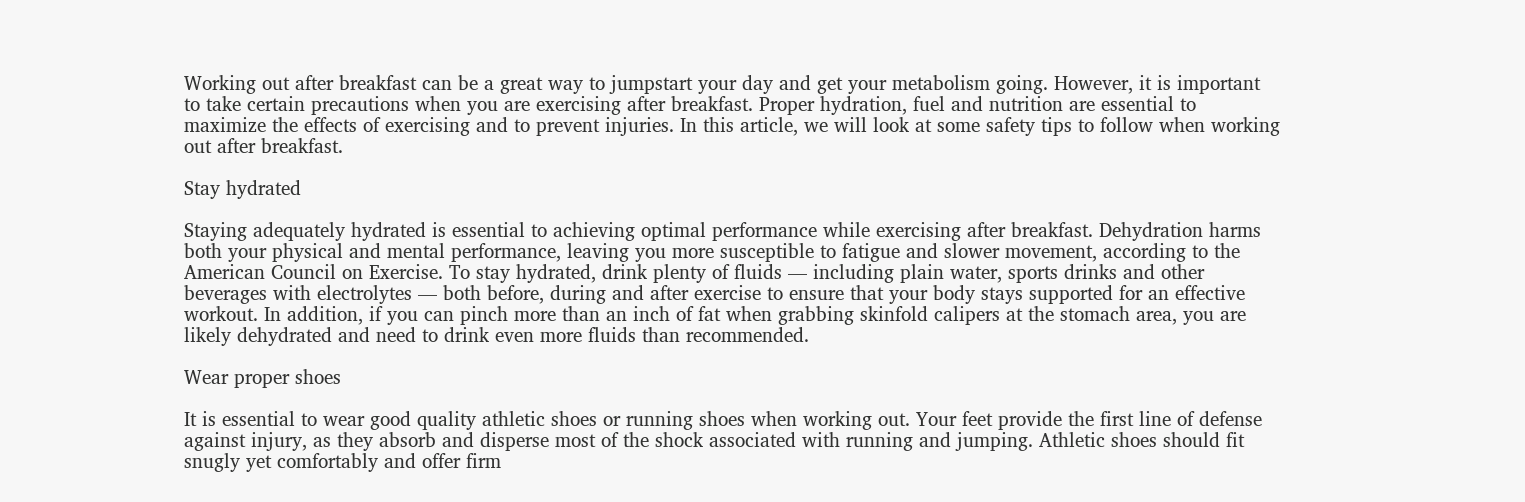Working out after breakfast can be a great way to jumpstart your day and get your metabolism going. However, it is important to take certain precautions when you are exercising after breakfast. Proper hydration, fuel and nutrition are essential to maximize the effects of exercising and to prevent injuries. In this article, we will look at some safety tips to follow when working out after breakfast.

Stay hydrated

Staying adequately hydrated is essential to achieving optimal performance while exercising after breakfast. Dehydration harms both your physical and mental performance, leaving you more susceptible to fatigue and slower movement, according to the American Council on Exercise. To stay hydrated, drink plenty of fluids — including plain water, sports drinks and other beverages with electrolytes — both before, during and after exercise to ensure that your body stays supported for an effective workout. In addition, if you can pinch more than an inch of fat when grabbing skinfold calipers at the stomach area, you are likely dehydrated and need to drink even more fluids than recommended.

Wear proper shoes

It is essential to wear good quality athletic shoes or running shoes when working out. Your feet provide the first line of defense against injury, as they absorb and disperse most of the shock associated with running and jumping. Athletic shoes should fit snugly yet comfortably and offer firm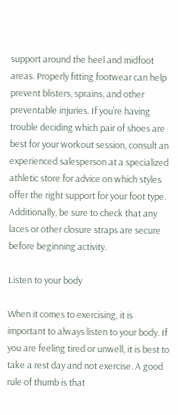support around the heel and midfoot areas. Properly fitting footwear can help prevent blisters, sprains, and other preventable injuries. If you’re having trouble deciding which pair of shoes are best for your workout session, consult an experienced salesperson at a specialized athletic store for advice on which styles offer the right support for your foot type. Additionally, be sure to check that any laces or other closure straps are secure before beginning activity.

Listen to your body

When it comes to exercising, it is important to always listen to your body. If you are feeling tired or unwell, it is best to take a rest day and not exercise. A good rule of thumb is that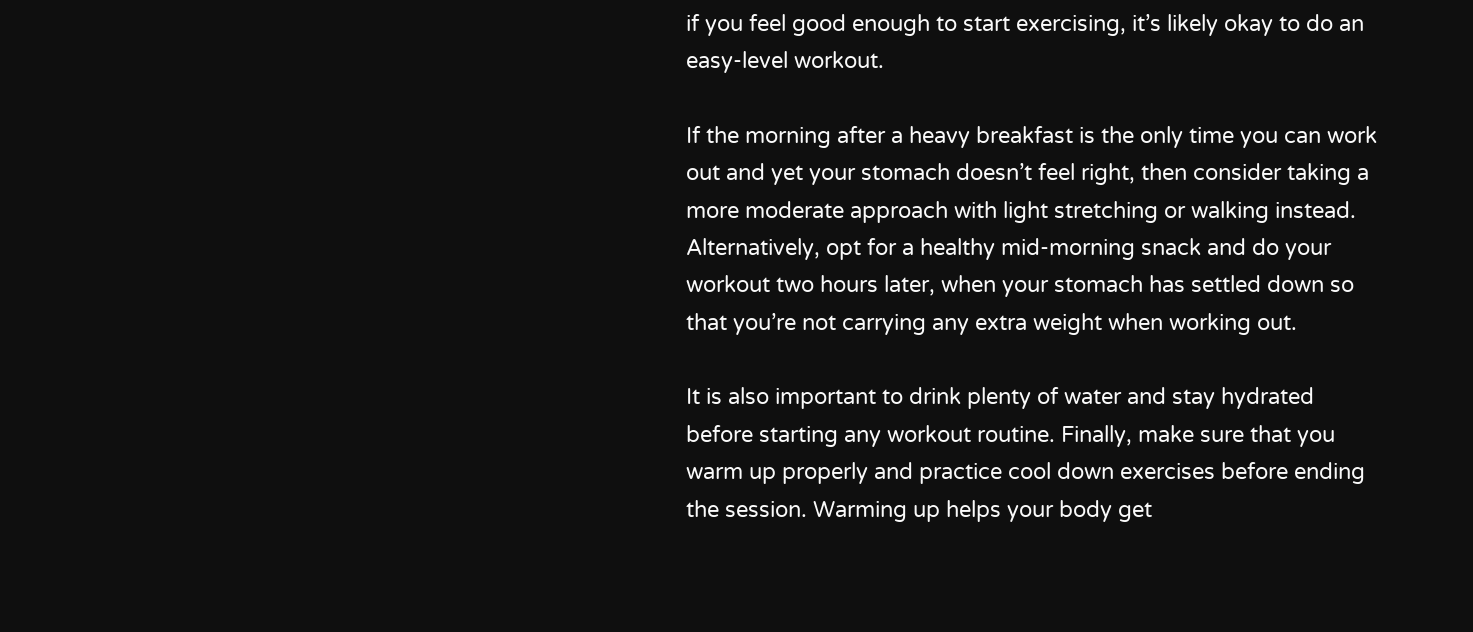if you feel good enough to start exercising, it’s likely okay to do an easy-level workout.

If the morning after a heavy breakfast is the only time you can work out and yet your stomach doesn’t feel right, then consider taking a more moderate approach with light stretching or walking instead. Alternatively, opt for a healthy mid-morning snack and do your workout two hours later, when your stomach has settled down so that you’re not carrying any extra weight when working out.

It is also important to drink plenty of water and stay hydrated before starting any workout routine. Finally, make sure that you warm up properly and practice cool down exercises before ending the session. Warming up helps your body get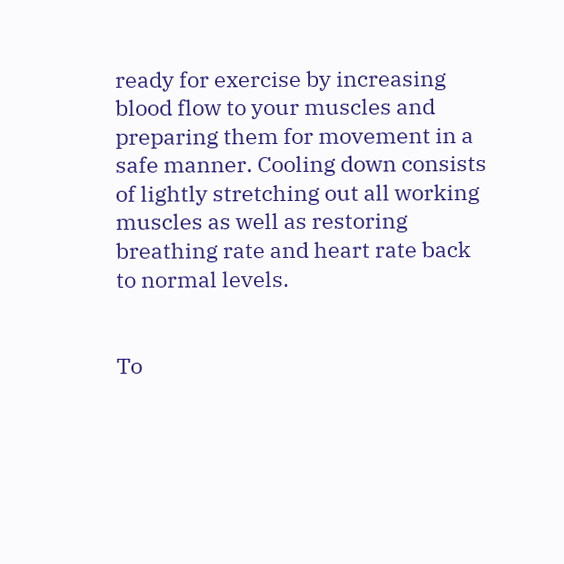ready for exercise by increasing blood flow to your muscles and preparing them for movement in a safe manner. Cooling down consists of lightly stretching out all working muscles as well as restoring breathing rate and heart rate back to normal levels.


To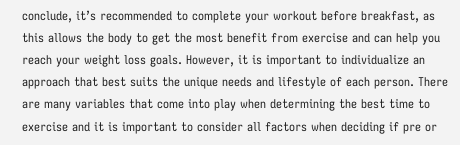conclude, it’s recommended to complete your workout before breakfast, as this allows the body to get the most benefit from exercise and can help you reach your weight loss goals. However, it is important to individualize an approach that best suits the unique needs and lifestyle of each person. There are many variables that come into play when determining the best time to exercise and it is important to consider all factors when deciding if pre or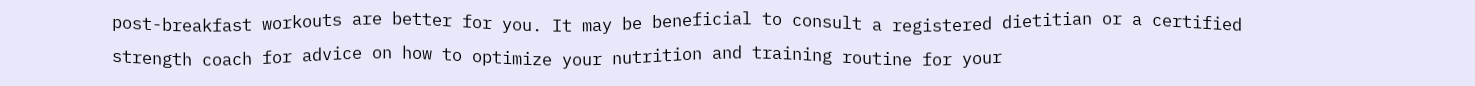post-breakfast workouts are better for you. It may be beneficial to consult a registered dietitian or a certified strength coach for advice on how to optimize your nutrition and training routine for your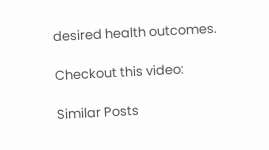desired health outcomes.

Checkout this video:

Similar Posts